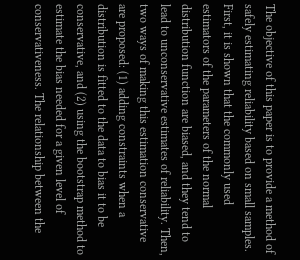The objective of this paper is to provide a method of safely estimating reliability based on small samples. First, it is shown that the commonly used estimators of the parameters of the normal distribution function are biased, and they tend to lead to unconservative estimates of reliability. Then, two ways of making this estimation conservative are proposed: (1) adding constraints when a distribution is fitted to the data to bias it to be conservative, and (2) using the bootstrap method to estimate the bias needed for a given level of conservativeness. The relationship between the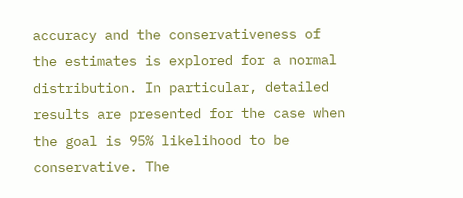accuracy and the conservativeness of the estimates is explored for a normal distribution. In particular, detailed results are presented for the case when the goal is 95% likelihood to be conservative. The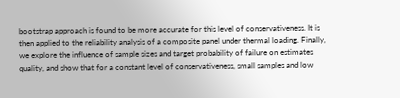bootstrap approach is found to be more accurate for this level of conservativeness. It is then applied to the reliability analysis of a composite panel under thermal loading. Finally, we explore the influence of sample sizes and target probability of failure on estimates quality, and show that for a constant level of conservativeness, small samples and low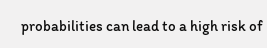probabilities can lead to a high risk of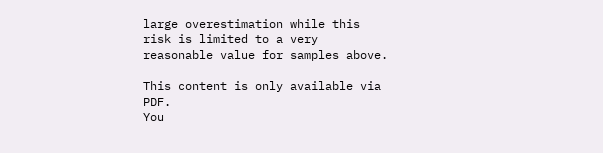large overestimation while this risk is limited to a very reasonable value for samples above.

This content is only available via PDF.
You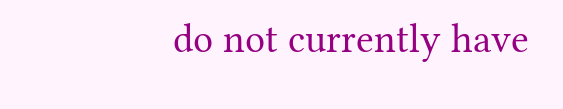do not currently have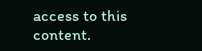access to this content.